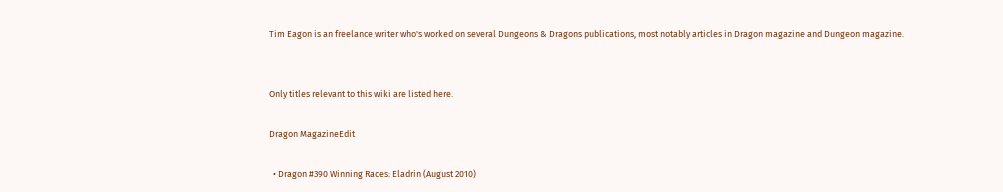Tim Eagon is an freelance writer who's worked on several Dungeons & Dragons publications, most notably articles in Dragon magazine and Dungeon magazine.


Only titles relevant to this wiki are listed here.

Dragon MagazineEdit

  • Dragon #390 Winning Races: Eladrin (August 2010)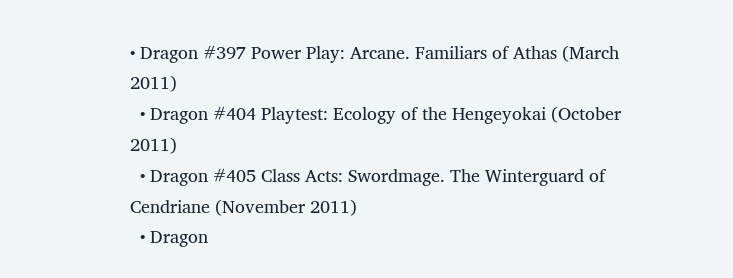• Dragon #397 Power Play: Arcane. Familiars of Athas (March 2011)
  • Dragon #404 Playtest: Ecology of the Hengeyokai (October 2011)
  • Dragon #405 Class Acts: Swordmage. The Winterguard of Cendriane (November 2011)
  • Dragon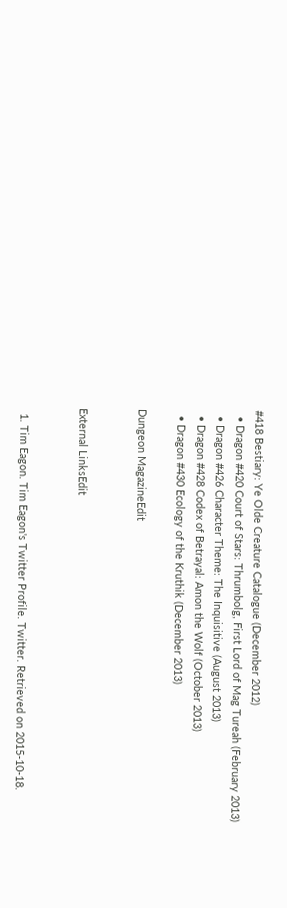#418 Bestiary: Ye Olde Creature Catalogue (December 2012)
  • Dragon #420 Court of Stars: Thrumbolg, First Lord of Mag Tureah (February 2013)
  • Dragon #426 Character Theme: The Inquisitive (August 2013)
  • Dragon #428 Codex of Betrayal: Amon the Wolf (October 2013)
  • Dragon #430 Ecology of the Kruthik (December 2013)

Dungeon MagazineEdit


External LinksEdit


  1. Tim Eagon. Tim Eagon's Twitter Profile. Twitter. Retrieved on 2015-10-18.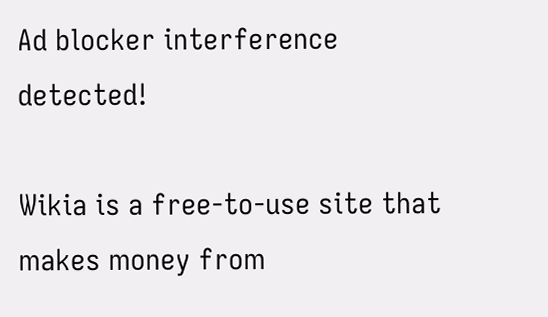Ad blocker interference detected!

Wikia is a free-to-use site that makes money from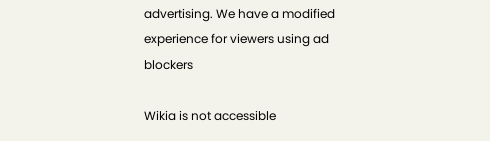advertising. We have a modified experience for viewers using ad blockers

Wikia is not accessible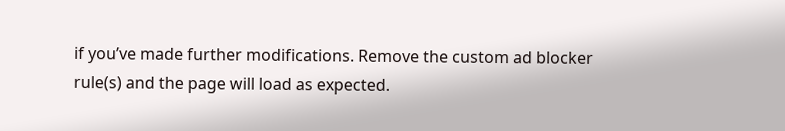if you’ve made further modifications. Remove the custom ad blocker rule(s) and the page will load as expected.